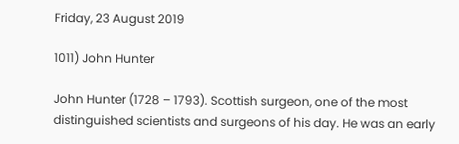Friday, 23 August 2019

1011) John Hunter

John Hunter (1728 – 1793). Scottish surgeon, one of the most distinguished scientists and surgeons of his day. He was an early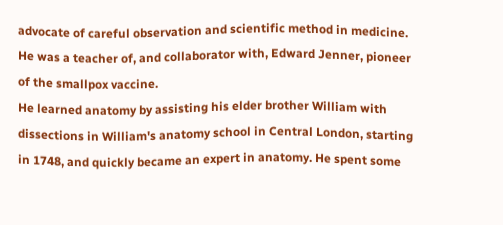advocate of careful observation and scientific method in medicine. He was a teacher of, and collaborator with, Edward Jenner, pioneer of the smallpox vaccine.
He learned anatomy by assisting his elder brother William with dissections in William's anatomy school in Central London, starting in 1748, and quickly became an expert in anatomy. He spent some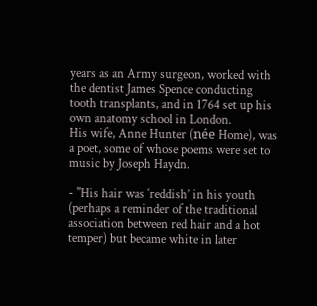years as an Army surgeon, worked with the dentist James Spence conducting tooth transplants, and in 1764 set up his own anatomy school in London.
His wife, Anne Hunter (née Home), was a poet, some of whose poems were set to music by Joseph Haydn.

- "His hair was ‘reddish’ in his youth (perhaps a reminder of the traditional association between red hair and a hot temper) but became white in later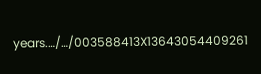years.…/…/003588413X13643054409261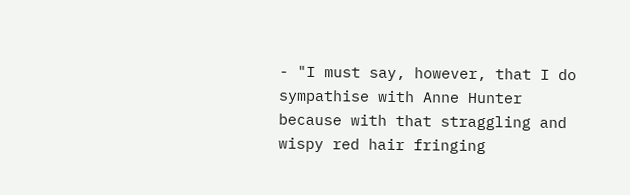- "I must say, however, that I do sympathise with Anne Hunter because with that straggling and wispy red hair fringing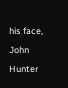his face, John Hunter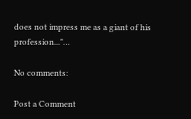does not impress me as a giant of his profession..."…

No comments:

Post a Comment